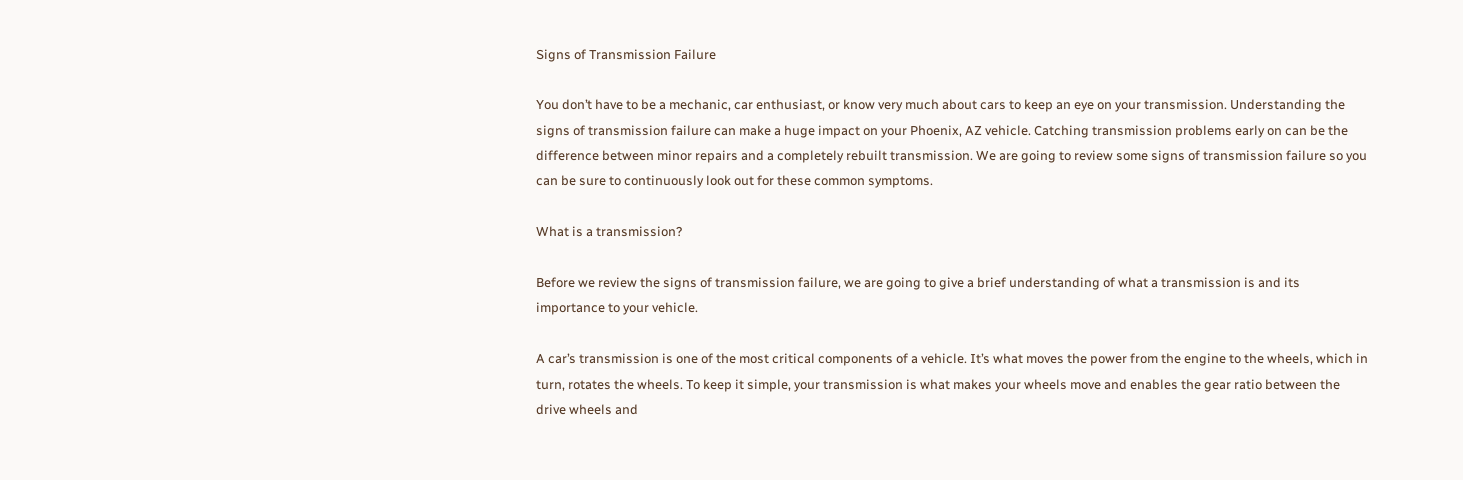Signs of Transmission Failure

You don’t have to be a mechanic, car enthusiast, or know very much about cars to keep an eye on your transmission. Understanding the signs of transmission failure can make a huge impact on your Phoenix, AZ vehicle. Catching transmission problems early on can be the difference between minor repairs and a completely rebuilt transmission. We are going to review some signs of transmission failure so you can be sure to continuously look out for these common symptoms.

What is a transmission?

Before we review the signs of transmission failure, we are going to give a brief understanding of what a transmission is and its importance to your vehicle.

A car’s transmission is one of the most critical components of a vehicle. It’s what moves the power from the engine to the wheels, which in turn, rotates the wheels. To keep it simple, your transmission is what makes your wheels move and enables the gear ratio between the drive wheels and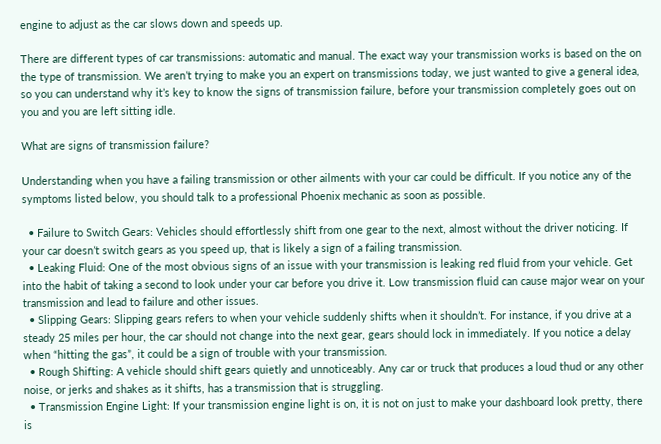engine to adjust as the car slows down and speeds up.

There are different types of car transmissions: automatic and manual. The exact way your transmission works is based on the on the type of transmission. We aren’t trying to make you an expert on transmissions today, we just wanted to give a general idea, so you can understand why it’s key to know the signs of transmission failure, before your transmission completely goes out on you and you are left sitting idle.

What are signs of transmission failure?

Understanding when you have a failing transmission or other ailments with your car could be difficult. If you notice any of the symptoms listed below, you should talk to a professional Phoenix mechanic as soon as possible.

  • Failure to Switch Gears: Vehicles should effortlessly shift from one gear to the next, almost without the driver noticing. If your car doesn’t switch gears as you speed up, that is likely a sign of a failing transmission.
  • Leaking Fluid: One of the most obvious signs of an issue with your transmission is leaking red fluid from your vehicle. Get into the habit of taking a second to look under your car before you drive it. Low transmission fluid can cause major wear on your transmission and lead to failure and other issues.
  • Slipping Gears: Slipping gears refers to when your vehicle suddenly shifts when it shouldn’t. For instance, if you drive at a steady 25 miles per hour, the car should not change into the next gear, gears should lock in immediately. If you notice a delay when “hitting the gas”, it could be a sign of trouble with your transmission.
  • Rough Shifting: A vehicle should shift gears quietly and unnoticeably. Any car or truck that produces a loud thud or any other noise, or jerks and shakes as it shifts, has a transmission that is struggling.
  • Transmission Engine Light: If your transmission engine light is on, it is not on just to make your dashboard look pretty, there is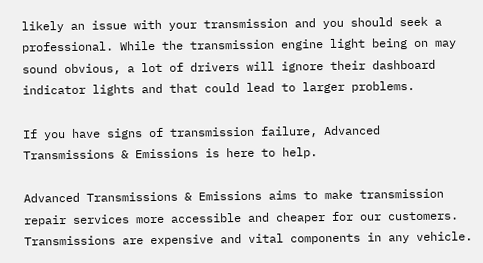likely an issue with your transmission and you should seek a professional. While the transmission engine light being on may sound obvious, a lot of drivers will ignore their dashboard indicator lights and that could lead to larger problems.

If you have signs of transmission failure, Advanced Transmissions & Emissions is here to help.

Advanced Transmissions & Emissions aims to make transmission repair services more accessible and cheaper for our customers. Transmissions are expensive and vital components in any vehicle.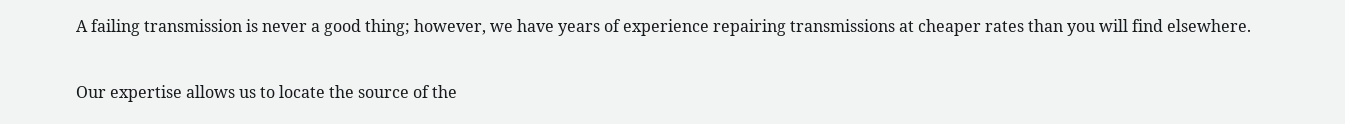A failing transmission is never a good thing; however, we have years of experience repairing transmissions at cheaper rates than you will find elsewhere.

Our expertise allows us to locate the source of the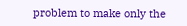problem to make only the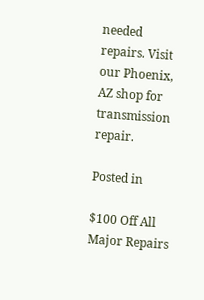needed repairs. Visit our Phoenix, AZ shop for transmission repair.

Posted in

$100 Off All Major Repairs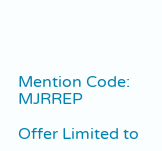Mention Code: MJRREP

Offer Limited to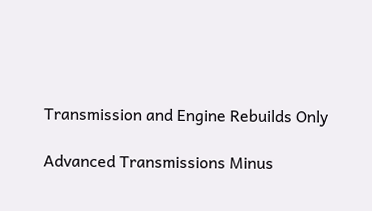Transmission and Engine Rebuilds Only

Advanced Transmissions Minus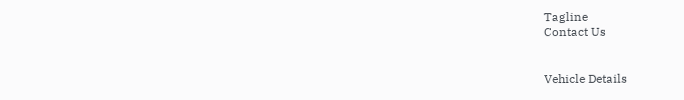Tagline
Contact Us


Vehicle Details